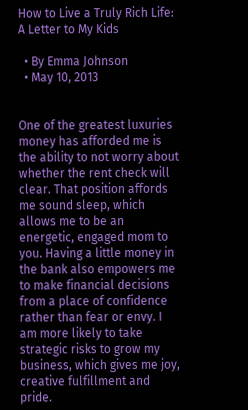How to Live a Truly Rich Life: A Letter to My Kids

  • By Emma Johnson
  • May 10, 2013


One of the greatest luxuries money has afforded me is the ability to not worry about whether the rent check will clear. That position affords me sound sleep, which allows me to be an energetic, engaged mom to you. Having a little money in the bank also empowers me to make financial decisions from a place of confidence rather than fear or envy. I am more likely to take strategic risks to grow my business, which gives me joy, creative fulfillment and pride.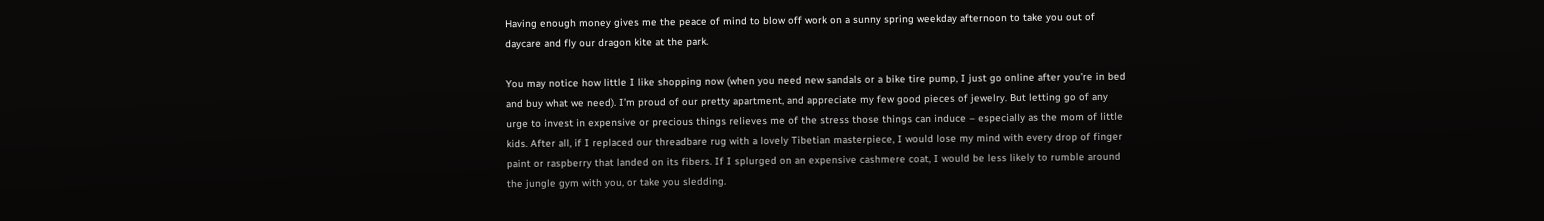Having enough money gives me the peace of mind to blow off work on a sunny spring weekday afternoon to take you out of daycare and fly our dragon kite at the park.

You may notice how little I like shopping now (when you need new sandals or a bike tire pump, I just go online after you’re in bed and buy what we need). I’m proud of our pretty apartment, and appreciate my few good pieces of jewelry. But letting go of any urge to invest in expensive or precious things relieves me of the stress those things can induce – especially as the mom of little kids. After all, if I replaced our threadbare rug with a lovely Tibetian masterpiece, I would lose my mind with every drop of finger paint or raspberry that landed on its fibers. If I splurged on an expensive cashmere coat, I would be less likely to rumble around the jungle gym with you, or take you sledding.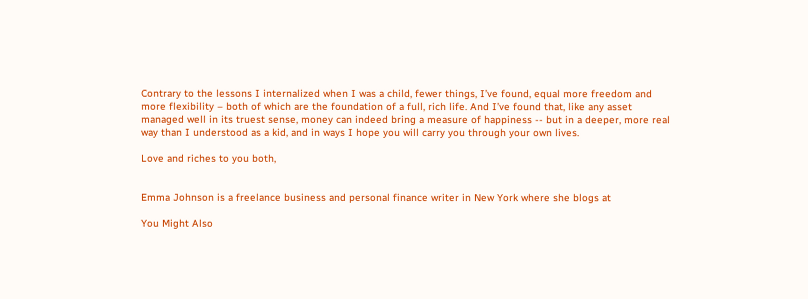Contrary to the lessons I internalized when I was a child, fewer things, I’ve found, equal more freedom and more flexibility – both of which are the foundation of a full, rich life. And I’ve found that, like any asset managed well in its truest sense, money can indeed bring a measure of happiness -- but in a deeper, more real way than I understood as a kid, and in ways I hope you will carry you through your own lives.

Love and riches to you both,


Emma Johnson is a freelance business and personal finance writer in New York where she blogs at

You Might Also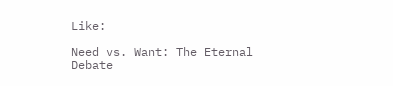Like:

Need vs. Want: The Eternal Debate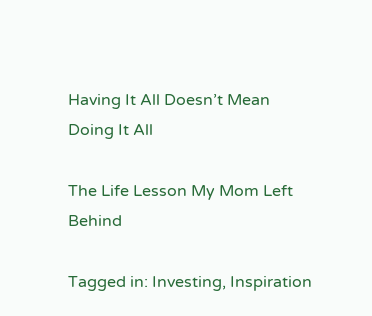Having It All Doesn’t Mean Doing It All

The Life Lesson My Mom Left Behind

Tagged in: Investing, Inspiration